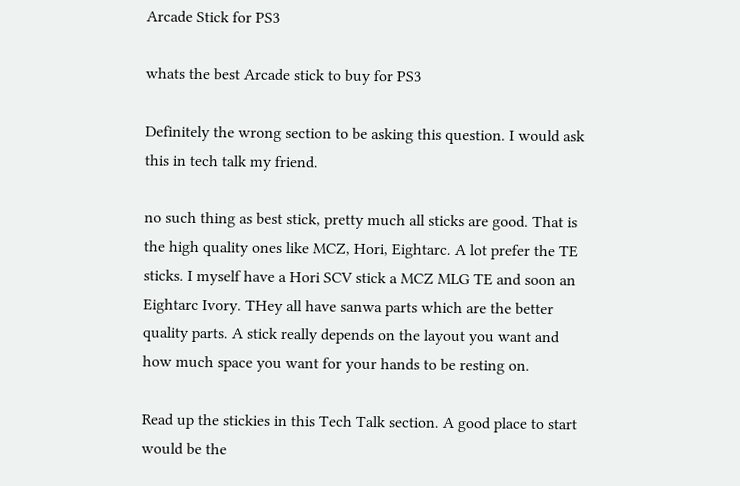Arcade Stick for PS3

whats the best Arcade stick to buy for PS3

Definitely the wrong section to be asking this question. I would ask this in tech talk my friend.

no such thing as best stick, pretty much all sticks are good. That is the high quality ones like MCZ, Hori, Eightarc. A lot prefer the TE sticks. I myself have a Hori SCV stick a MCZ MLG TE and soon an Eightarc Ivory. THey all have sanwa parts which are the better quality parts. A stick really depends on the layout you want and how much space you want for your hands to be resting on.

Read up the stickies in this Tech Talk section. A good place to start would be the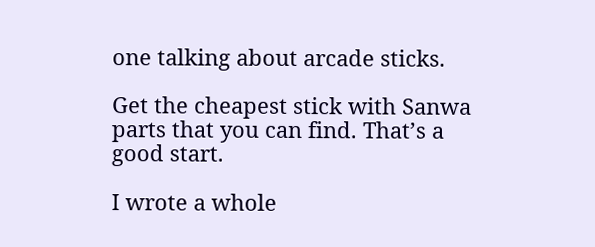one talking about arcade sticks.

Get the cheapest stick with Sanwa parts that you can find. That’s a good start.

I wrote a whole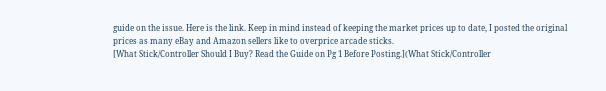guide on the issue. Here is the link. Keep in mind instead of keeping the market prices up to date, I posted the original prices as many eBay and Amazon sellers like to overprice arcade sticks.
[What Stick/Controller Should I Buy? Read the Guide on Pg 1 Before Posting.](What Stick/Controller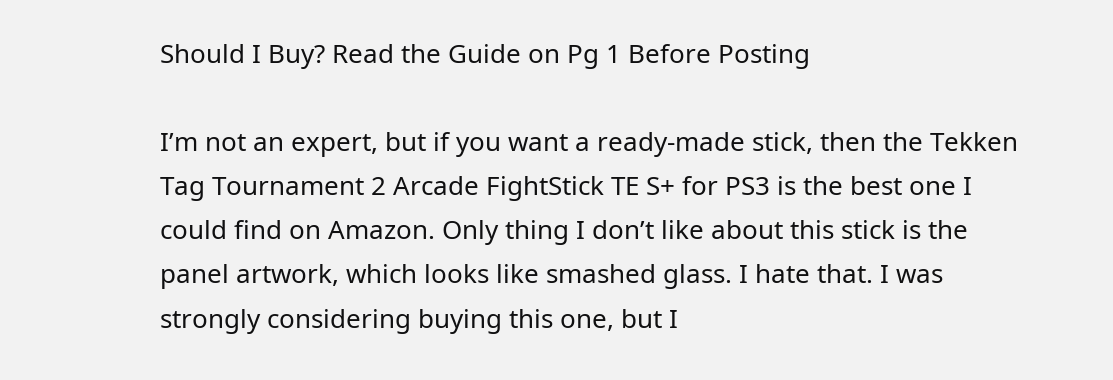Should I Buy? Read the Guide on Pg 1 Before Posting

I’m not an expert, but if you want a ready-made stick, then the Tekken Tag Tournament 2 Arcade FightStick TE S+ for PS3 is the best one I could find on Amazon. Only thing I don’t like about this stick is the panel artwork, which looks like smashed glass. I hate that. I was strongly considering buying this one, but I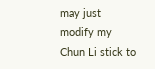may just modify my Chun Li stick to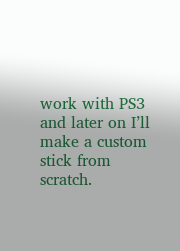work with PS3 and later on I’ll make a custom stick from scratch.